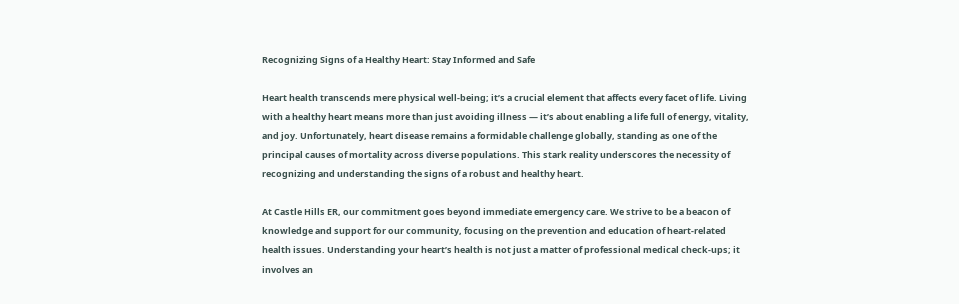Recognizing Signs of a Healthy Heart: Stay Informed and Safe

Heart health transcends mere physical well-being; it’s a crucial element that affects every facet of life. Living with a healthy heart means more than just avoiding illness — it’s about enabling a life full of energy, vitality, and joy. Unfortunately, heart disease remains a formidable challenge globally, standing as one of the principal causes of mortality across diverse populations. This stark reality underscores the necessity of recognizing and understanding the signs of a robust and healthy heart.

At Castle Hills ER, our commitment goes beyond immediate emergency care. We strive to be a beacon of knowledge and support for our community, focusing on the prevention and education of heart-related health issues. Understanding your heart’s health is not just a matter of professional medical check-ups; it involves an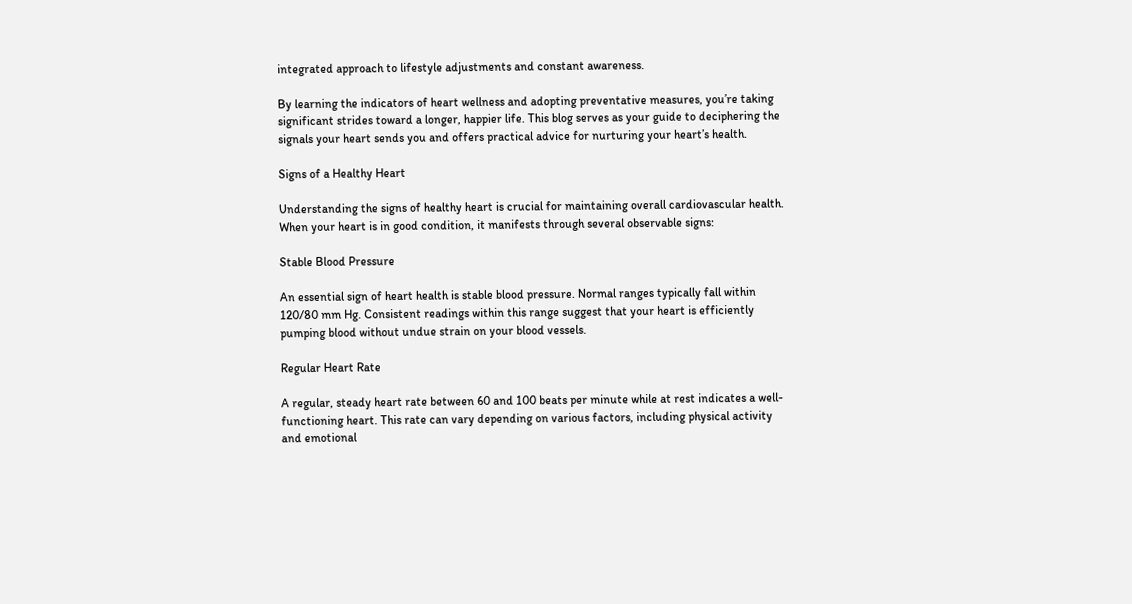integrated approach to lifestyle adjustments and constant awareness.

By learning the indicators of heart wellness and adopting preventative measures, you’re taking significant strides toward a longer, happier life. This blog serves as your guide to deciphering the signals your heart sends you and offers practical advice for nurturing your heart’s health.

Signs of a Healthy Heart

Understanding the signs of healthy heart is crucial for maintaining overall cardiovascular health. When your heart is in good condition, it manifests through several observable signs:

Stable Blood Pressure

An essential sign of heart health is stable blood pressure. Normal ranges typically fall within 120/80 mm Hg. Consistent readings within this range suggest that your heart is efficiently pumping blood without undue strain on your blood vessels.

Regular Heart Rate

A regular, steady heart rate between 60 and 100 beats per minute while at rest indicates a well-functioning heart. This rate can vary depending on various factors, including physical activity and emotional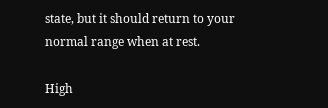state, but it should return to your normal range when at rest.

High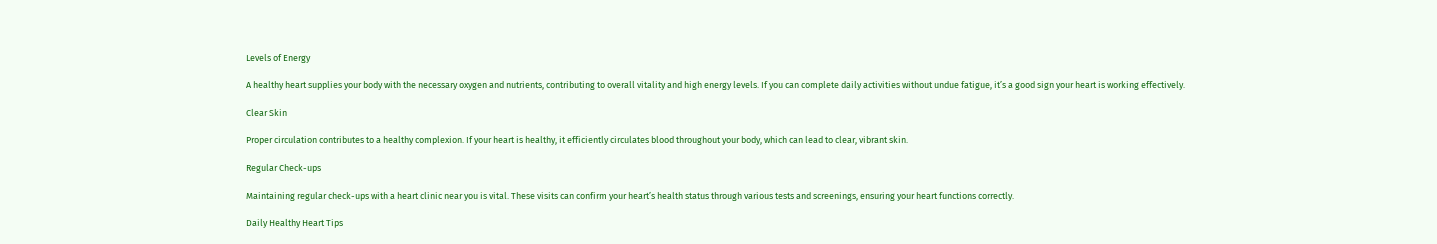Levels of Energy

A healthy heart supplies your body with the necessary oxygen and nutrients, contributing to overall vitality and high energy levels. If you can complete daily activities without undue fatigue, it’s a good sign your heart is working effectively.

Clear Skin

Proper circulation contributes to a healthy complexion. If your heart is healthy, it efficiently circulates blood throughout your body, which can lead to clear, vibrant skin.

Regular Check-ups

Maintaining regular check-ups with a heart clinic near you is vital. These visits can confirm your heart’s health status through various tests and screenings, ensuring your heart functions correctly.

Daily Healthy Heart Tips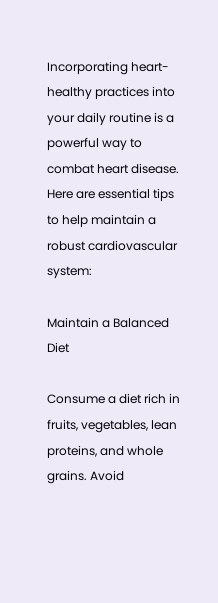Incorporating heart-healthy practices into your daily routine is a powerful way to combat heart disease. Here are essential tips to help maintain a robust cardiovascular system:

Maintain a Balanced Diet

Consume a diet rich in fruits, vegetables, lean proteins, and whole grains. Avoid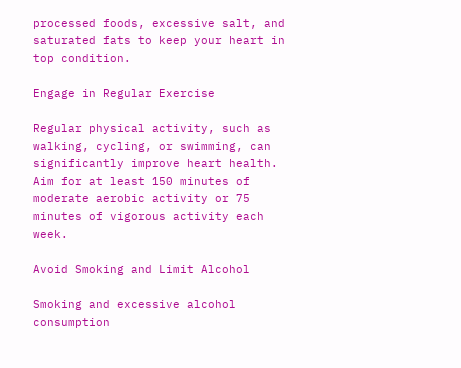processed foods, excessive salt, and saturated fats to keep your heart in top condition.

Engage in Regular Exercise

Regular physical activity, such as walking, cycling, or swimming, can significantly improve heart health. Aim for at least 150 minutes of moderate aerobic activity or 75 minutes of vigorous activity each week.

Avoid Smoking and Limit Alcohol

Smoking and excessive alcohol consumption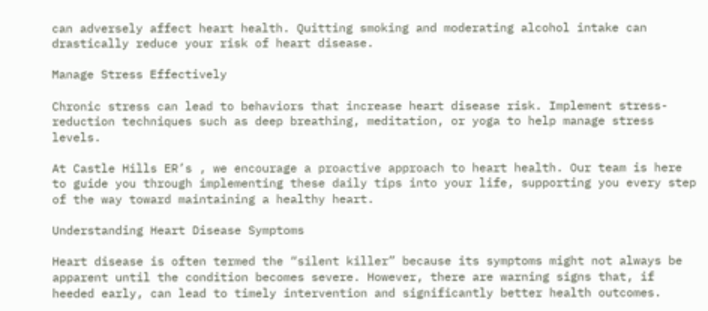can adversely affect heart health. Quitting smoking and moderating alcohol intake can drastically reduce your risk of heart disease.

Manage Stress Effectively

Chronic stress can lead to behaviors that increase heart disease risk. Implement stress-reduction techniques such as deep breathing, meditation, or yoga to help manage stress levels.

At Castle Hills ER’s , we encourage a proactive approach to heart health. Our team is here to guide you through implementing these daily tips into your life, supporting you every step of the way toward maintaining a healthy heart.

Understanding Heart Disease Symptoms

Heart disease is often termed the “silent killer” because its symptoms might not always be apparent until the condition becomes severe. However, there are warning signs that, if heeded early, can lead to timely intervention and significantly better health outcomes.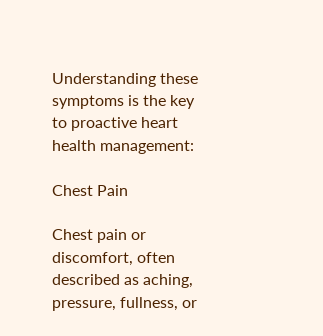Understanding these symptoms is the key to proactive heart health management:

Chest Pain

Chest pain or discomfort, often described as aching, pressure, fullness, or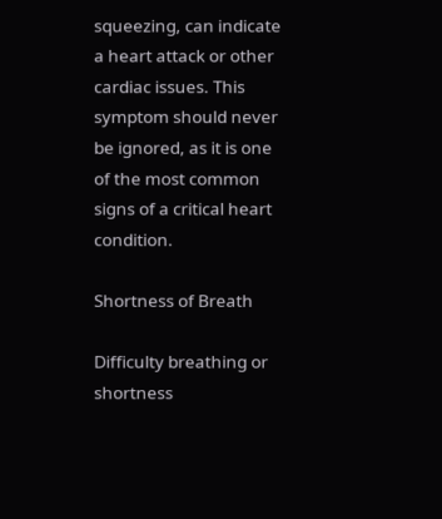squeezing, can indicate a heart attack or other cardiac issues. This symptom should never be ignored, as it is one of the most common signs of a critical heart condition.

Shortness of Breath

Difficulty breathing or shortness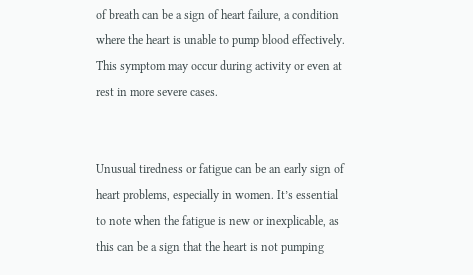of breath can be a sign of heart failure, a condition where the heart is unable to pump blood effectively. This symptom may occur during activity or even at rest in more severe cases.


Unusual tiredness or fatigue can be an early sign of heart problems, especially in women. It’s essential to note when the fatigue is new or inexplicable, as this can be a sign that the heart is not pumping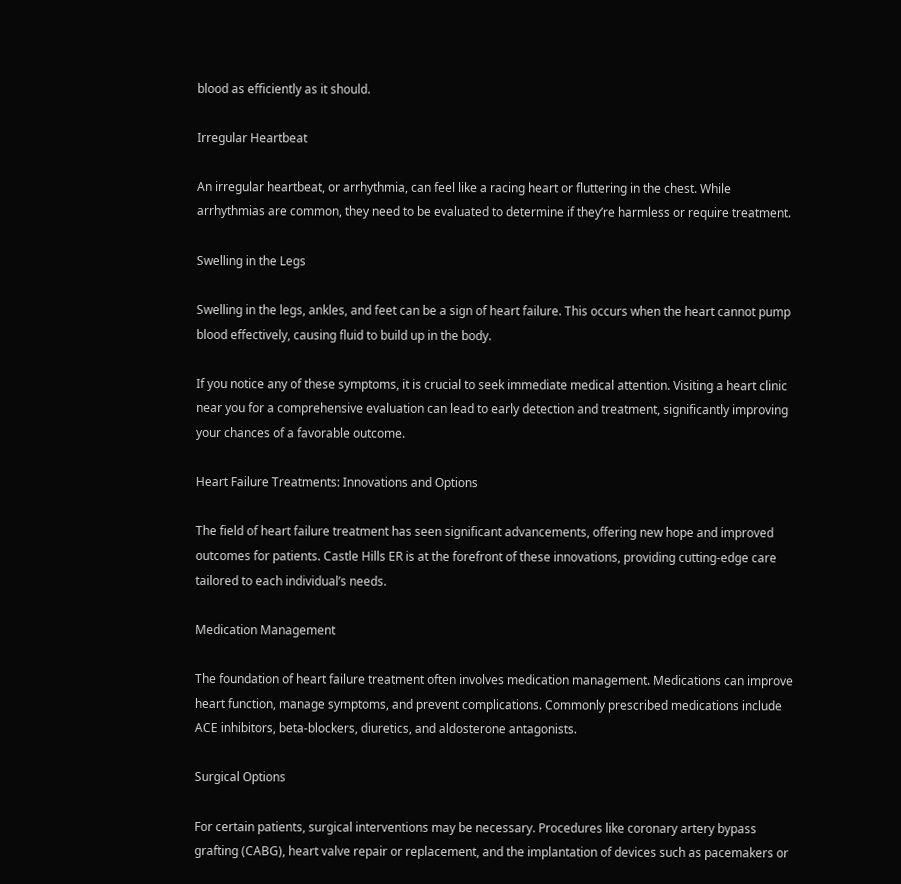blood as efficiently as it should.

Irregular Heartbeat

An irregular heartbeat, or arrhythmia, can feel like a racing heart or fluttering in the chest. While arrhythmias are common, they need to be evaluated to determine if they’re harmless or require treatment.

Swelling in the Legs

Swelling in the legs, ankles, and feet can be a sign of heart failure. This occurs when the heart cannot pump blood effectively, causing fluid to build up in the body.

If you notice any of these symptoms, it is crucial to seek immediate medical attention. Visiting a heart clinic near you for a comprehensive evaluation can lead to early detection and treatment, significantly improving your chances of a favorable outcome.

Heart Failure Treatments: Innovations and Options

The field of heart failure treatment has seen significant advancements, offering new hope and improved outcomes for patients. Castle Hills ER is at the forefront of these innovations, providing cutting-edge care tailored to each individual’s needs.

Medication Management

The foundation of heart failure treatment often involves medication management. Medications can improve heart function, manage symptoms, and prevent complications. Commonly prescribed medications include ACE inhibitors, beta-blockers, diuretics, and aldosterone antagonists.

Surgical Options

For certain patients, surgical interventions may be necessary. Procedures like coronary artery bypass grafting (CABG), heart valve repair or replacement, and the implantation of devices such as pacemakers or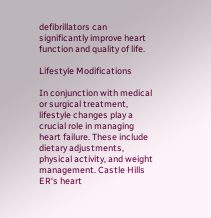defibrillators can significantly improve heart function and quality of life.

Lifestyle Modifications

In conjunction with medical or surgical treatment, lifestyle changes play a crucial role in managing heart failure. These include dietary adjustments, physical activity, and weight management. Castle Hills ER‘s heart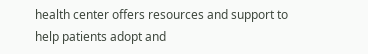health center offers resources and support to help patients adopt and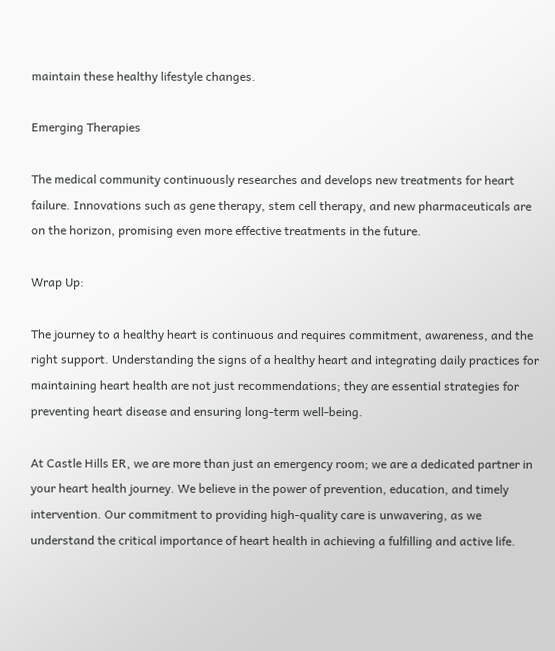maintain these healthy lifestyle changes.

Emerging Therapies

The medical community continuously researches and develops new treatments for heart failure. Innovations such as gene therapy, stem cell therapy, and new pharmaceuticals are on the horizon, promising even more effective treatments in the future.

Wrap Up:

The journey to a healthy heart is continuous and requires commitment, awareness, and the right support. Understanding the signs of a healthy heart and integrating daily practices for maintaining heart health are not just recommendations; they are essential strategies for preventing heart disease and ensuring long-term well-being.

At Castle Hills ER, we are more than just an emergency room; we are a dedicated partner in your heart health journey. We believe in the power of prevention, education, and timely intervention. Our commitment to providing high-quality care is unwavering, as we understand the critical importance of heart health in achieving a fulfilling and active life.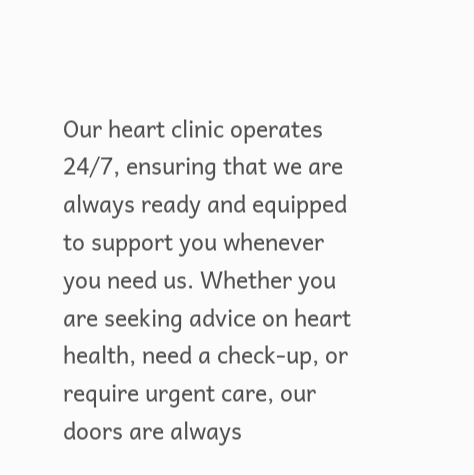Our heart clinic operates 24/7, ensuring that we are always ready and equipped to support you whenever you need us. Whether you are seeking advice on heart health, need a check-up, or require urgent care, our doors are always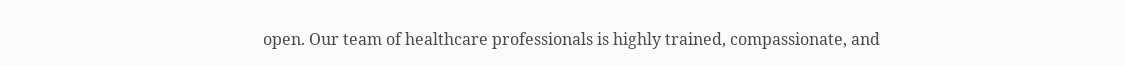open. Our team of healthcare professionals is highly trained, compassionate, and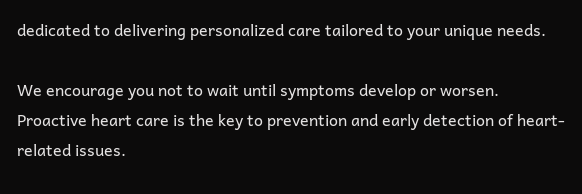dedicated to delivering personalized care tailored to your unique needs.

We encourage you not to wait until symptoms develop or worsen. Proactive heart care is the key to prevention and early detection of heart-related issues.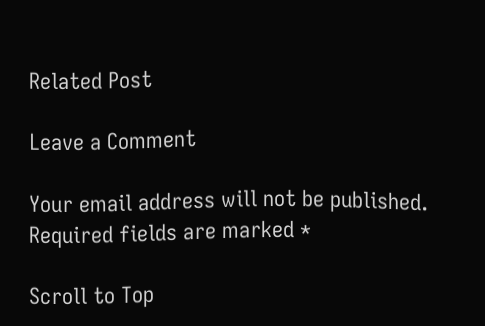Related Post

Leave a Comment

Your email address will not be published. Required fields are marked *

Scroll to Top